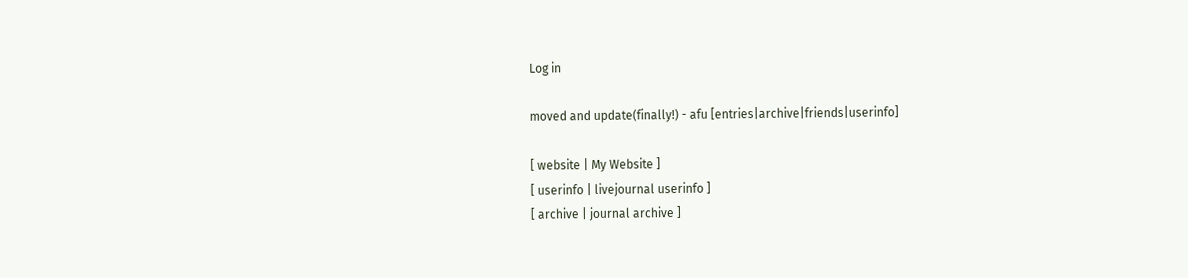Log in

moved and update(finally!) - afu [entries|archive|friends|userinfo]

[ website | My Website ]
[ userinfo | livejournal userinfo ]
[ archive | journal archive ]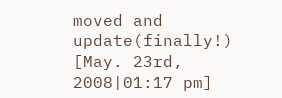moved and update(finally!) [May. 23rd, 2008|01:17 pm]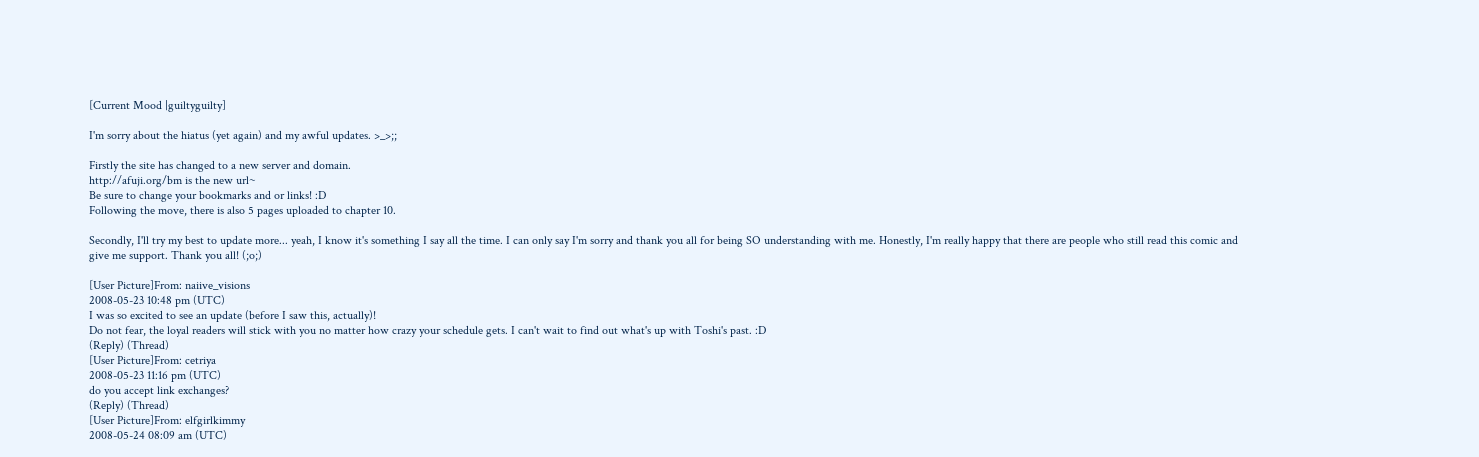[Current Mood |guiltyguilty]

I'm sorry about the hiatus (yet again) and my awful updates. >_>;;

Firstly the site has changed to a new server and domain.
http://afuji.org/bm is the new url~
Be sure to change your bookmarks and or links! :D
Following the move, there is also 5 pages uploaded to chapter 10.

Secondly, I'll try my best to update more... yeah, I know it's something I say all the time. I can only say I'm sorry and thank you all for being SO understanding with me. Honestly, I'm really happy that there are people who still read this comic and give me support. Thank you all! (;o;)

[User Picture]From: naiive_visions
2008-05-23 10:48 pm (UTC)
I was so excited to see an update (before I saw this, actually)!
Do not fear, the loyal readers will stick with you no matter how crazy your schedule gets. I can't wait to find out what's up with Toshi's past. :D
(Reply) (Thread)
[User Picture]From: cetriya
2008-05-23 11:16 pm (UTC)
do you accept link exchanges?
(Reply) (Thread)
[User Picture]From: elfgirlkimmy
2008-05-24 08:09 am (UTC)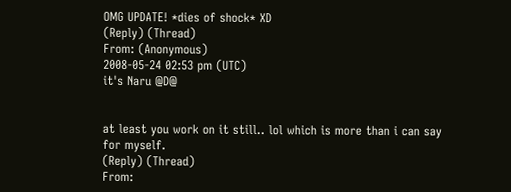OMG UPDATE! *dies of shock* XD
(Reply) (Thread)
From: (Anonymous)
2008-05-24 02:53 pm (UTC)
it's Naru @D@


at least you work on it still.. lol which is more than i can say for myself.
(Reply) (Thread)
From: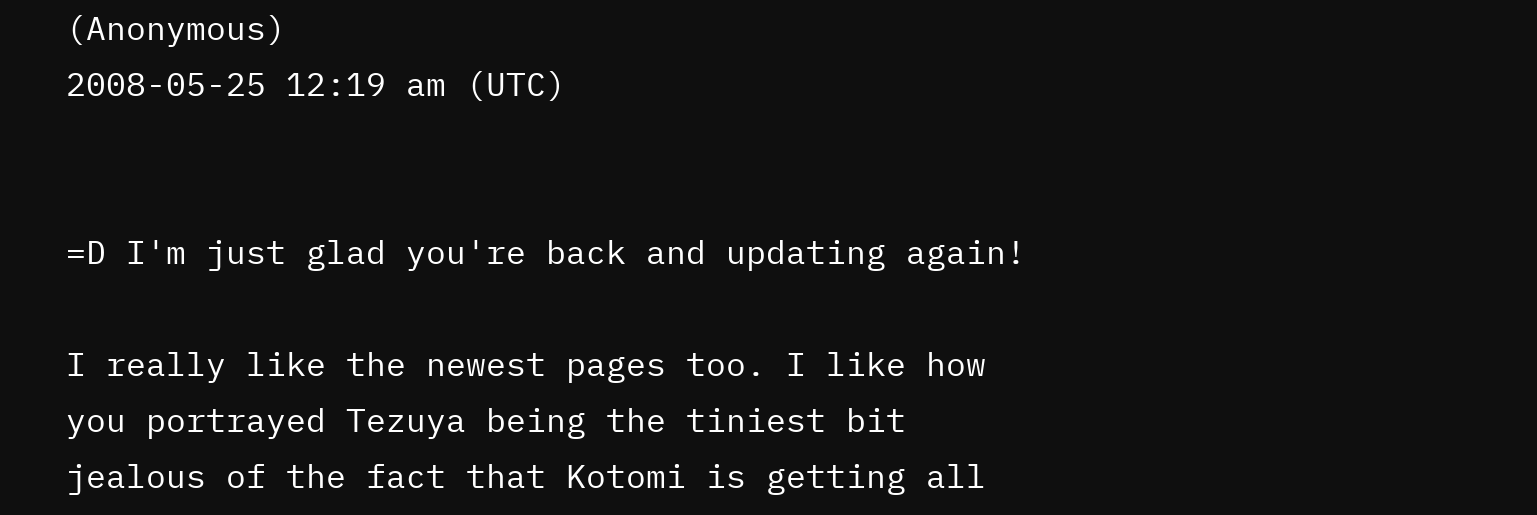(Anonymous)
2008-05-25 12:19 am (UTC)


=D I'm just glad you're back and updating again!

I really like the newest pages too. I like how you portrayed Tezuya being the tiniest bit jealous of the fact that Kotomi is getting all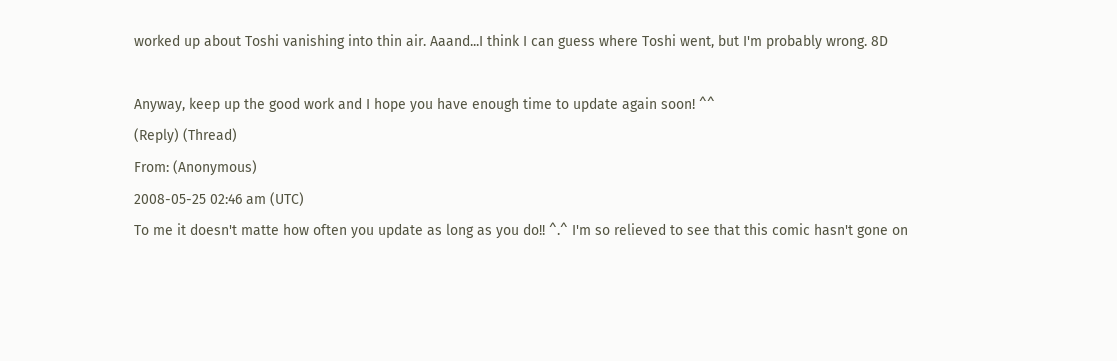worked up about Toshi vanishing into thin air. Aaand...I think I can guess where Toshi went, but I'm probably wrong. 8D

Anyway, keep up the good work and I hope you have enough time to update again soon! ^^
(Reply) (Thread)
From: (Anonymous)
2008-05-25 02:46 am (UTC)
To me it doesn't matte how often you update as long as you do!! ^.^ I'm so relieved to see that this comic hasn't gone on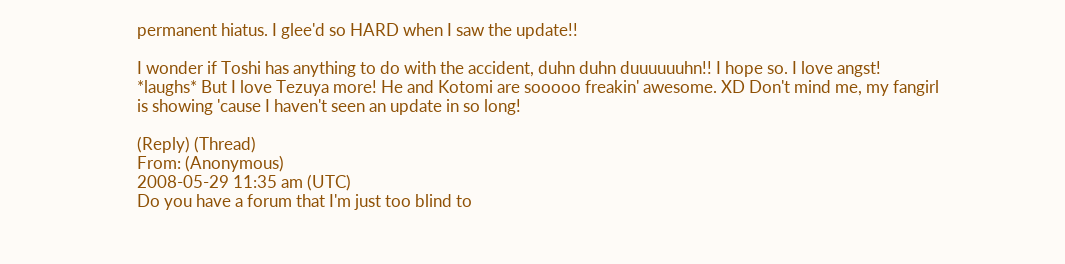permanent hiatus. I glee'd so HARD when I saw the update!!

I wonder if Toshi has anything to do with the accident, duhn duhn duuuuuuhn!! I hope so. I love angst! *laughs* But I love Tezuya more! He and Kotomi are sooooo freakin' awesome. XD Don't mind me, my fangirl is showing 'cause I haven't seen an update in so long!

(Reply) (Thread)
From: (Anonymous)
2008-05-29 11:35 am (UTC)
Do you have a forum that I'm just too blind to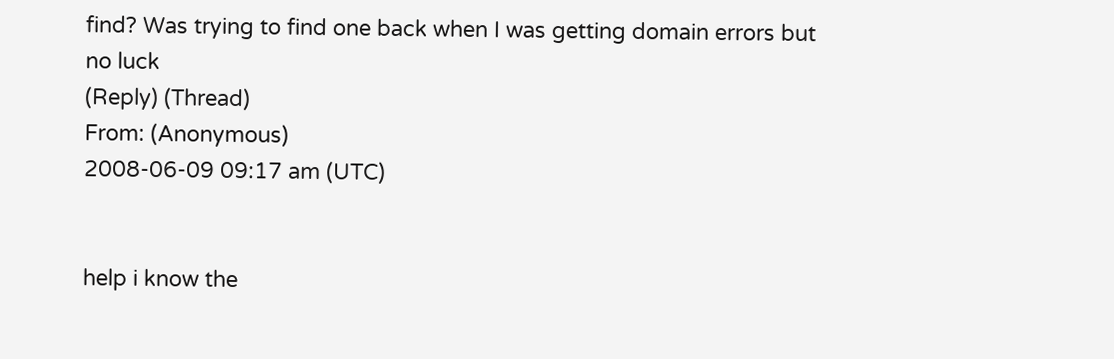find? Was trying to find one back when I was getting domain errors but no luck
(Reply) (Thread)
From: (Anonymous)
2008-06-09 09:17 am (UTC)


help i know the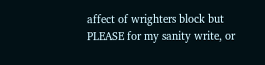affect of wrighters block but PLEASE for my sanity write, or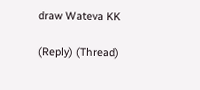draw Wateva KK

(Reply) (Thread)